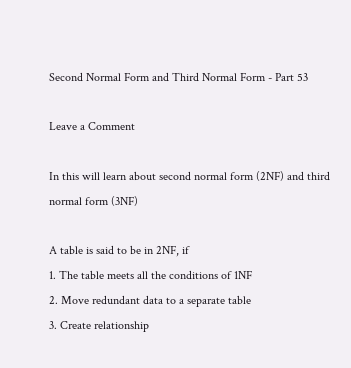Second Normal Form and Third Normal Form - Part 53

Leave a Comment

In this will learn about second normal form (2NF) and third normal form (3NF)

A table is said to be in 2NF, if
1. The table meets all the conditions of 1NF
2. Move redundant data to a separate table
3. Create relationship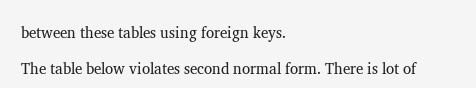between these tables using foreign keys.

The table below violates second normal form. There is lot of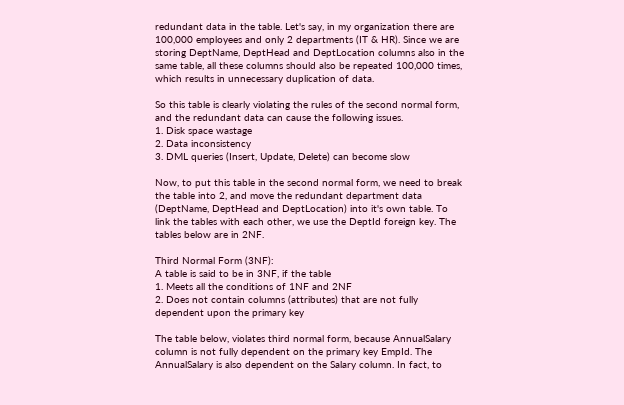redundant data in the table. Let's say, in my organization there are 100,000 employees and only 2 departments (IT & HR). Since we are storing DeptName, DeptHead and DeptLocation columns also in the same table, all these columns should also be repeated 100,000 times, which results in unnecessary duplication of data.

So this table is clearly violating the rules of the second normal form, and the redundant data can cause the following issues.
1. Disk space wastage
2. Data inconsistency
3. DML queries (Insert, Update, Delete) can become slow

Now, to put this table in the second normal form, we need to break the table into 2, and move the redundant department data (DeptName, DeptHead and DeptLocation) into it's own table. To link the tables with each other, we use the DeptId foreign key. The tables below are in 2NF.

Third Normal Form (3NF):
A table is said to be in 3NF, if the table
1. Meets all the conditions of 1NF and 2NF
2. Does not contain columns (attributes) that are not fully dependent upon the primary key

The table below, violates third normal form, because AnnualSalary column is not fully dependent on the primary key EmpId. The AnnualSalary is also dependent on the Salary column. In fact, to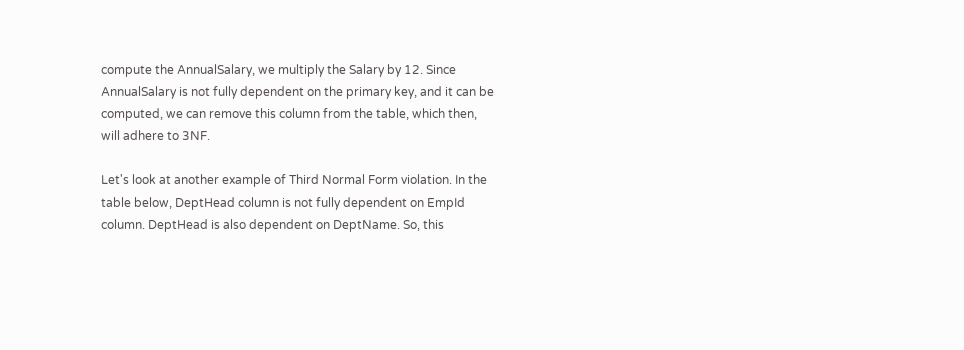compute the AnnualSalary, we multiply the Salary by 12. Since AnnualSalary is not fully dependent on the primary key, and it can be computed, we can remove this column from the table, which then, will adhere to 3NF.

Let's look at another example of Third Normal Form violation. In the table below, DeptHead column is not fully dependent on EmpId column. DeptHead is also dependent on DeptName. So, this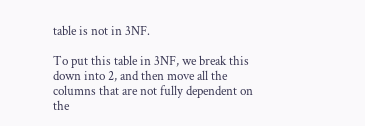table is not in 3NF.

To put this table in 3NF, we break this down into 2, and then move all the columns that are not fully dependent on the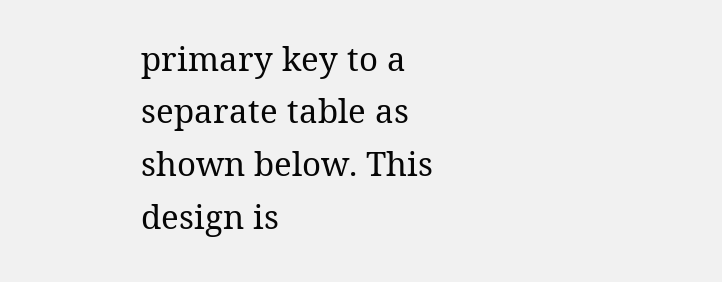primary key to a separate table as shown below. This design is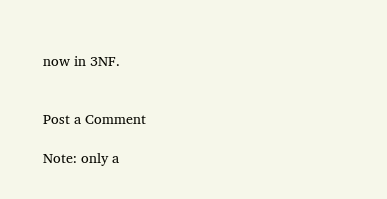now in 3NF.


Post a Comment

Note: only a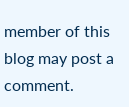member of this blog may post a comment.